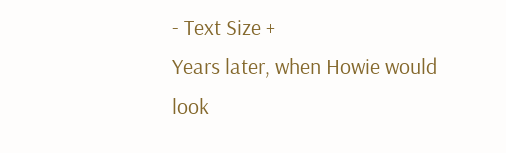- Text Size +
Years later, when Howie would look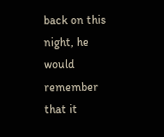back on this night, he would remember that it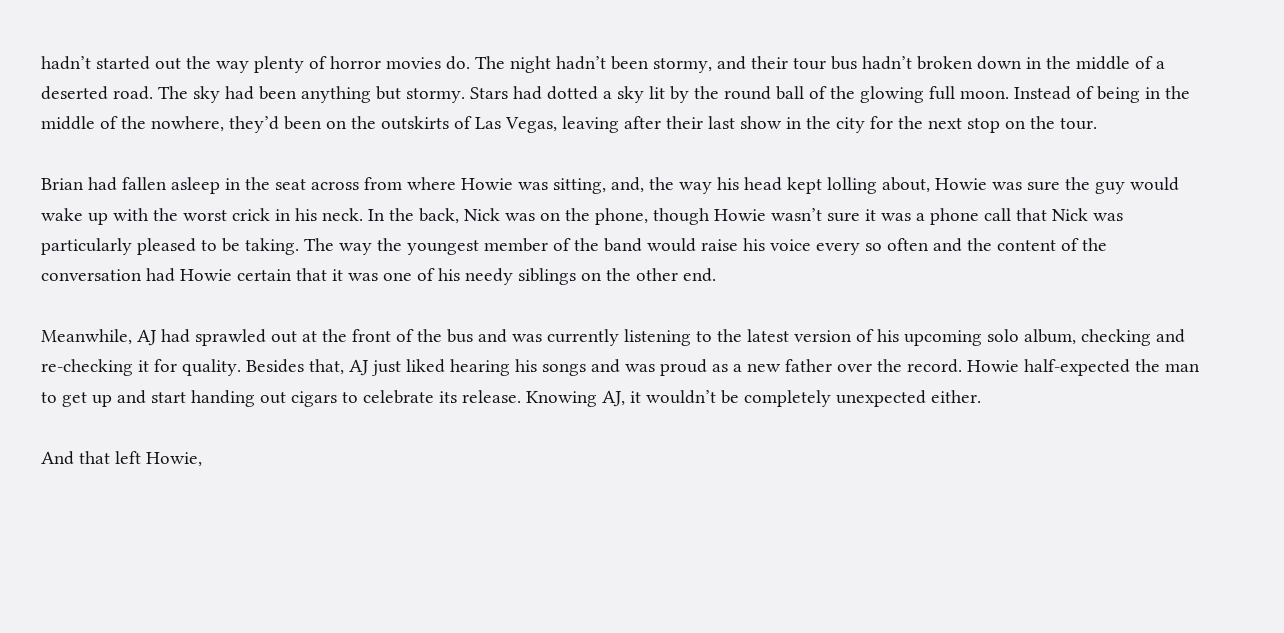hadn’t started out the way plenty of horror movies do. The night hadn’t been stormy, and their tour bus hadn’t broken down in the middle of a deserted road. The sky had been anything but stormy. Stars had dotted a sky lit by the round ball of the glowing full moon. Instead of being in the middle of the nowhere, they’d been on the outskirts of Las Vegas, leaving after their last show in the city for the next stop on the tour.

Brian had fallen asleep in the seat across from where Howie was sitting, and, the way his head kept lolling about, Howie was sure the guy would wake up with the worst crick in his neck. In the back, Nick was on the phone, though Howie wasn’t sure it was a phone call that Nick was particularly pleased to be taking. The way the youngest member of the band would raise his voice every so often and the content of the conversation had Howie certain that it was one of his needy siblings on the other end.

Meanwhile, AJ had sprawled out at the front of the bus and was currently listening to the latest version of his upcoming solo album, checking and re-checking it for quality. Besides that, AJ just liked hearing his songs and was proud as a new father over the record. Howie half-expected the man to get up and start handing out cigars to celebrate its release. Knowing AJ, it wouldn’t be completely unexpected either.

And that left Howie,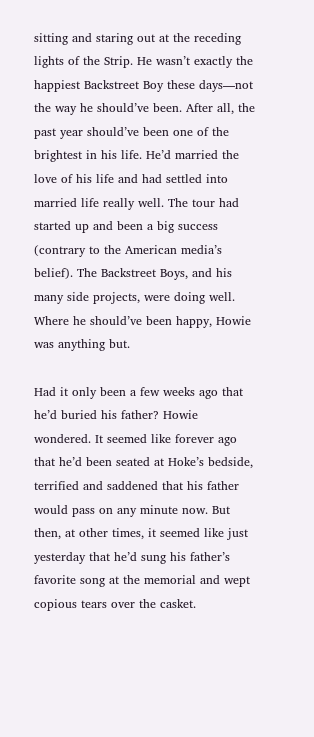sitting and staring out at the receding lights of the Strip. He wasn’t exactly the happiest Backstreet Boy these days—not the way he should’ve been. After all, the past year should’ve been one of the brightest in his life. He’d married the love of his life and had settled into married life really well. The tour had started up and been a big success (contrary to the American media’s belief). The Backstreet Boys, and his many side projects, were doing well. Where he should’ve been happy, Howie was anything but.

Had it only been a few weeks ago that he’d buried his father? Howie wondered. It seemed like forever ago that he’d been seated at Hoke’s bedside, terrified and saddened that his father would pass on any minute now. But then, at other times, it seemed like just yesterday that he’d sung his father’s favorite song at the memorial and wept copious tears over the casket.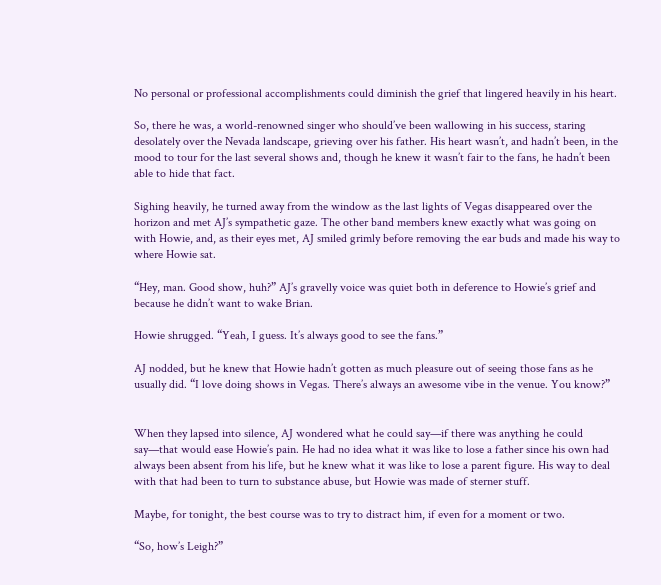No personal or professional accomplishments could diminish the grief that lingered heavily in his heart.

So, there he was, a world-renowned singer who should’ve been wallowing in his success, staring desolately over the Nevada landscape, grieving over his father. His heart wasn’t, and hadn’t been, in the mood to tour for the last several shows and, though he knew it wasn’t fair to the fans, he hadn’t been able to hide that fact.

Sighing heavily, he turned away from the window as the last lights of Vegas disappeared over the horizon and met AJ’s sympathetic gaze. The other band members knew exactly what was going on with Howie, and, as their eyes met, AJ smiled grimly before removing the ear buds and made his way to where Howie sat.

“Hey, man. Good show, huh?” AJ’s gravelly voice was quiet both in deference to Howie’s grief and because he didn’t want to wake Brian.

Howie shrugged. “Yeah, I guess. It’s always good to see the fans.”

AJ nodded, but he knew that Howie hadn’t gotten as much pleasure out of seeing those fans as he usually did. “I love doing shows in Vegas. There’s always an awesome vibe in the venue. You know?”


When they lapsed into silence, AJ wondered what he could say—if there was anything he could say—that would ease Howie’s pain. He had no idea what it was like to lose a father since his own had always been absent from his life, but he knew what it was like to lose a parent figure. His way to deal with that had been to turn to substance abuse, but Howie was made of sterner stuff.

Maybe, for tonight, the best course was to try to distract him, if even for a moment or two.

“So, how’s Leigh?”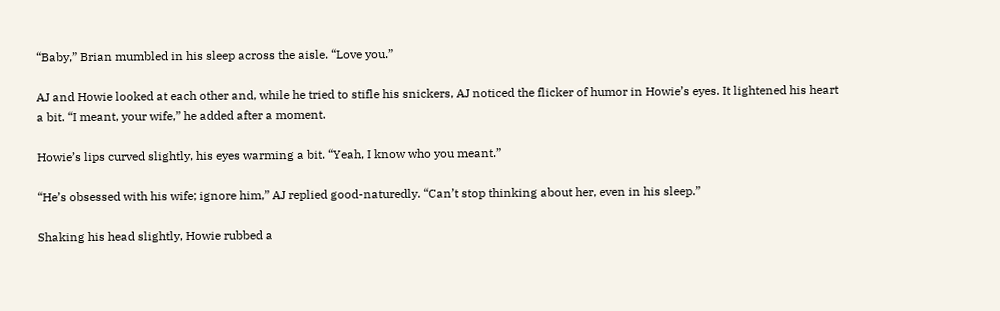“Baby,” Brian mumbled in his sleep across the aisle. “Love you.”

AJ and Howie looked at each other and, while he tried to stifle his snickers, AJ noticed the flicker of humor in Howie’s eyes. It lightened his heart a bit. “I meant, your wife,” he added after a moment.

Howie’s lips curved slightly, his eyes warming a bit. “Yeah, I know who you meant.”

“He’s obsessed with his wife; ignore him,” AJ replied good-naturedly. “Can’t stop thinking about her, even in his sleep.”

Shaking his head slightly, Howie rubbed a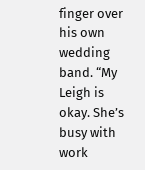finger over his own wedding band. “My Leigh is okay. She’s busy with work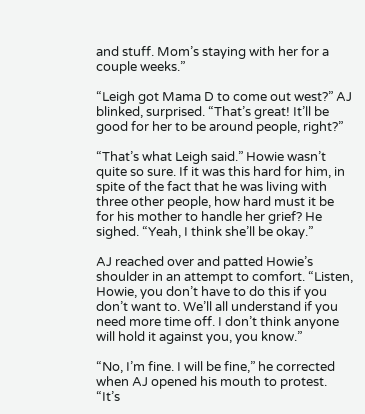and stuff. Mom’s staying with her for a couple weeks.”

“Leigh got Mama D to come out west?” AJ blinked, surprised. “That’s great! It’ll be good for her to be around people, right?”

“That’s what Leigh said.” Howie wasn’t quite so sure. If it was this hard for him, in spite of the fact that he was living with three other people, how hard must it be for his mother to handle her grief? He sighed. “Yeah, I think she’ll be okay.”

AJ reached over and patted Howie’s shoulder in an attempt to comfort. “Listen, Howie, you don’t have to do this if you don’t want to. We’ll all understand if you need more time off. I don’t think anyone will hold it against you, you know.”

“No, I’m fine. I will be fine,” he corrected when AJ opened his mouth to protest. “It’s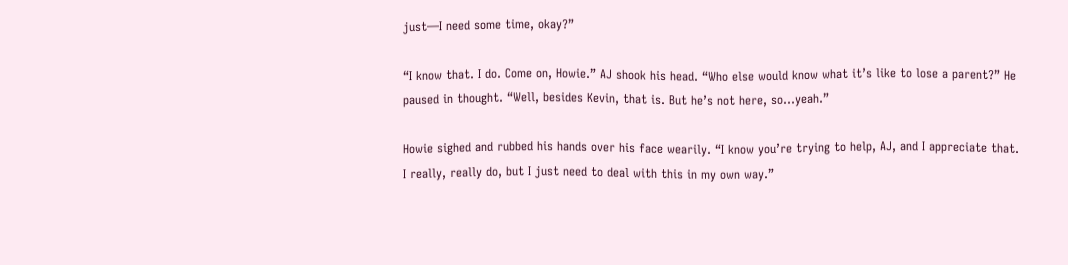just—I need some time, okay?”

“I know that. I do. Come on, Howie.” AJ shook his head. “Who else would know what it’s like to lose a parent?” He paused in thought. “Well, besides Kevin, that is. But he’s not here, so…yeah.”

Howie sighed and rubbed his hands over his face wearily. “I know you’re trying to help, AJ, and I appreciate that. I really, really do, but I just need to deal with this in my own way.”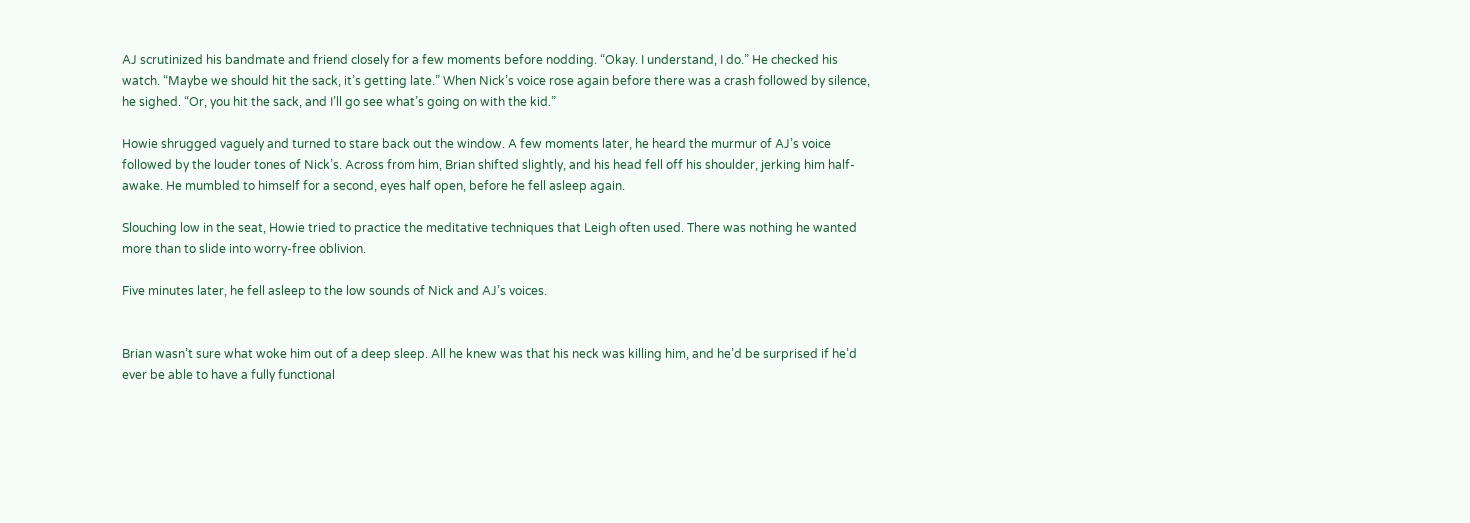AJ scrutinized his bandmate and friend closely for a few moments before nodding. “Okay. I understand, I do.” He checked his watch. “Maybe we should hit the sack, it’s getting late.” When Nick’s voice rose again before there was a crash followed by silence, he sighed. “Or, you hit the sack, and I’ll go see what’s going on with the kid.”

Howie shrugged vaguely and turned to stare back out the window. A few moments later, he heard the murmur of AJ’s voice followed by the louder tones of Nick’s. Across from him, Brian shifted slightly, and his head fell off his shoulder, jerking him half-awake. He mumbled to himself for a second, eyes half open, before he fell asleep again.

Slouching low in the seat, Howie tried to practice the meditative techniques that Leigh often used. There was nothing he wanted more than to slide into worry-free oblivion.

Five minutes later, he fell asleep to the low sounds of Nick and AJ’s voices.


Brian wasn’t sure what woke him out of a deep sleep. All he knew was that his neck was killing him, and he’d be surprised if he’d ever be able to have a fully functional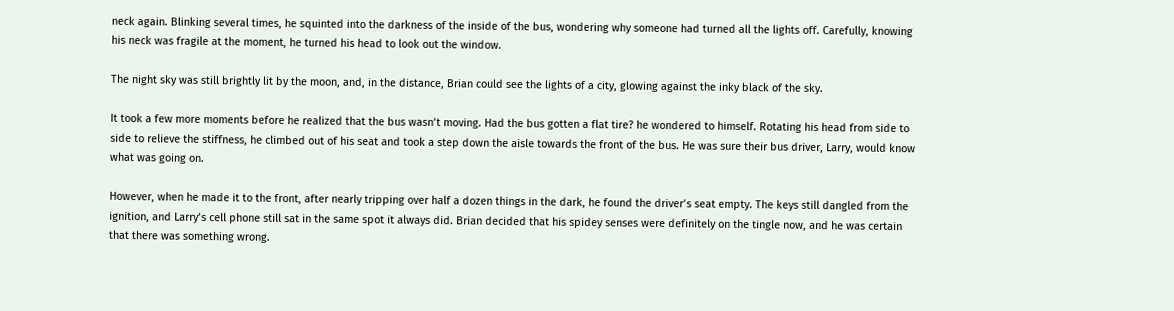neck again. Blinking several times, he squinted into the darkness of the inside of the bus, wondering why someone had turned all the lights off. Carefully, knowing his neck was fragile at the moment, he turned his head to look out the window.

The night sky was still brightly lit by the moon, and, in the distance, Brian could see the lights of a city, glowing against the inky black of the sky.

It took a few more moments before he realized that the bus wasn’t moving. Had the bus gotten a flat tire? he wondered to himself. Rotating his head from side to side to relieve the stiffness, he climbed out of his seat and took a step down the aisle towards the front of the bus. He was sure their bus driver, Larry, would know what was going on.

However, when he made it to the front, after nearly tripping over half a dozen things in the dark, he found the driver’s seat empty. The keys still dangled from the ignition, and Larry’s cell phone still sat in the same spot it always did. Brian decided that his spidey senses were definitely on the tingle now, and he was certain that there was something wrong.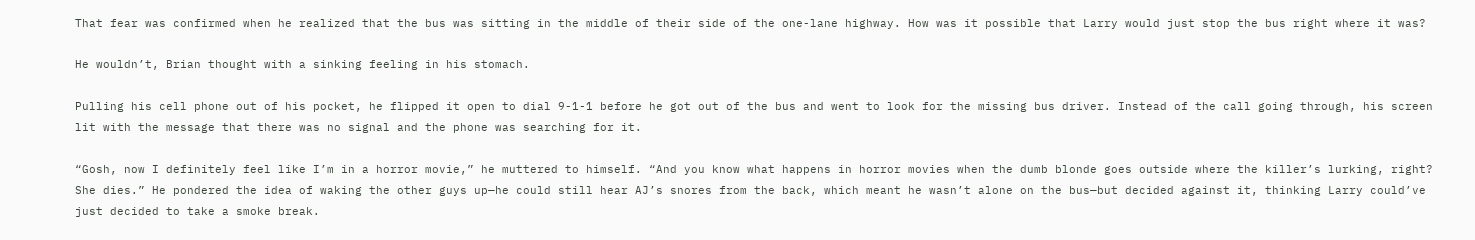That fear was confirmed when he realized that the bus was sitting in the middle of their side of the one-lane highway. How was it possible that Larry would just stop the bus right where it was?

He wouldn’t, Brian thought with a sinking feeling in his stomach.

Pulling his cell phone out of his pocket, he flipped it open to dial 9-1-1 before he got out of the bus and went to look for the missing bus driver. Instead of the call going through, his screen lit with the message that there was no signal and the phone was searching for it.

“Gosh, now I definitely feel like I’m in a horror movie,” he muttered to himself. “And you know what happens in horror movies when the dumb blonde goes outside where the killer’s lurking, right? She dies.” He pondered the idea of waking the other guys up—he could still hear AJ’s snores from the back, which meant he wasn’t alone on the bus—but decided against it, thinking Larry could’ve just decided to take a smoke break.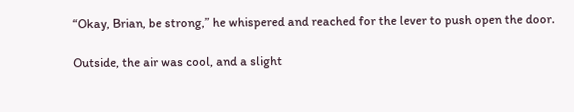“Okay, Brian, be strong,” he whispered and reached for the lever to push open the door.

Outside, the air was cool, and a slight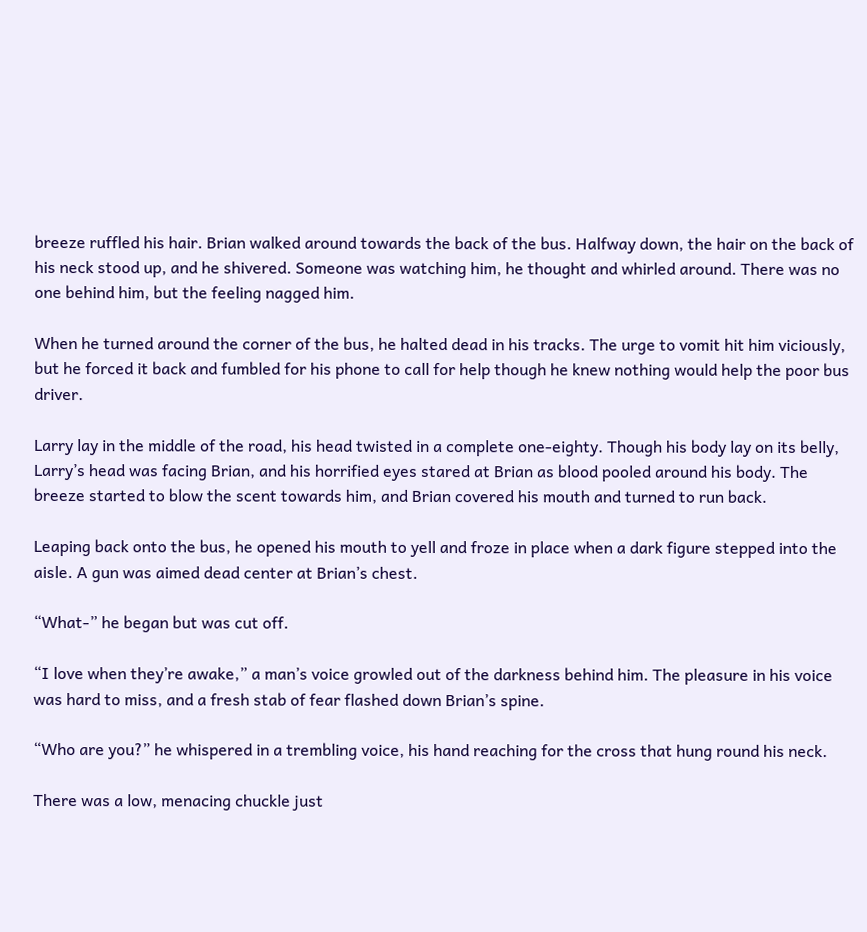breeze ruffled his hair. Brian walked around towards the back of the bus. Halfway down, the hair on the back of his neck stood up, and he shivered. Someone was watching him, he thought and whirled around. There was no one behind him, but the feeling nagged him.

When he turned around the corner of the bus, he halted dead in his tracks. The urge to vomit hit him viciously, but he forced it back and fumbled for his phone to call for help though he knew nothing would help the poor bus driver.

Larry lay in the middle of the road, his head twisted in a complete one-eighty. Though his body lay on its belly, Larry’s head was facing Brian, and his horrified eyes stared at Brian as blood pooled around his body. The breeze started to blow the scent towards him, and Brian covered his mouth and turned to run back.

Leaping back onto the bus, he opened his mouth to yell and froze in place when a dark figure stepped into the aisle. A gun was aimed dead center at Brian’s chest.

“What-” he began but was cut off.

“I love when they’re awake,” a man’s voice growled out of the darkness behind him. The pleasure in his voice was hard to miss, and a fresh stab of fear flashed down Brian’s spine.

“Who are you?” he whispered in a trembling voice, his hand reaching for the cross that hung round his neck.

There was a low, menacing chuckle just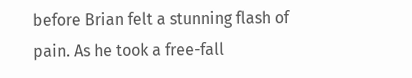before Brian felt a stunning flash of pain. As he took a free-fall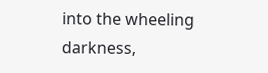into the wheeling darkness,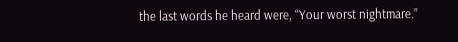the last words he heard were, “Your worst nightmare.”